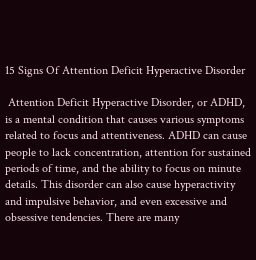15 Signs Of Attention Deficit Hyperactive Disorder

 Attention Deficit Hyperactive Disorder, or ADHD, is a mental condition that causes various symptoms related to focus and attentiveness. ADHD can cause people to lack concentration, attention for sustained periods of time, and the ability to focus on minute details. This disorder can also cause hyperactivity and impulsive behavior, and even excessive and obsessive tendencies. There are many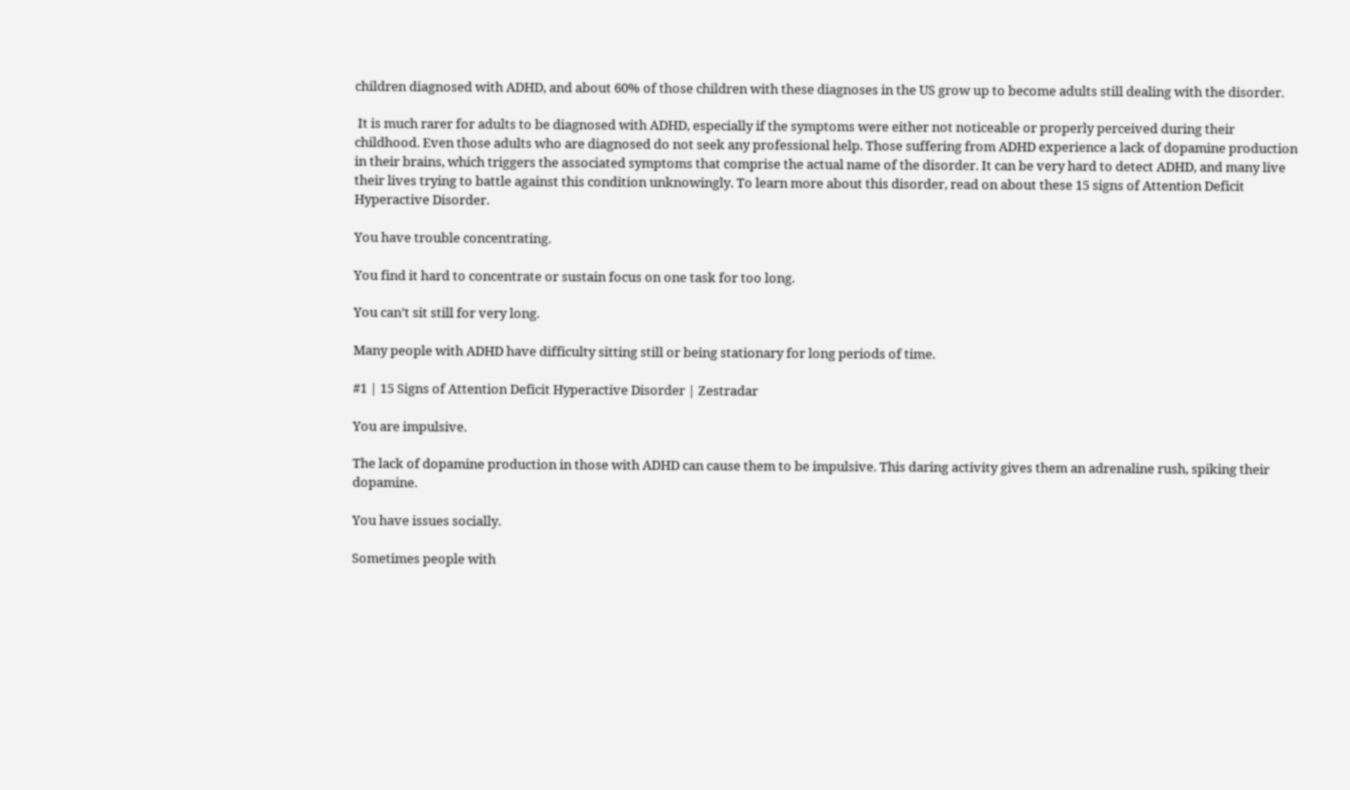children diagnosed with ADHD, and about 60% of those children with these diagnoses in the US grow up to become adults still dealing with the disorder.

 It is much rarer for adults to be diagnosed with ADHD, especially if the symptoms were either not noticeable or properly perceived during their childhood. Even those adults who are diagnosed do not seek any professional help. Those suffering from ADHD experience a lack of dopamine production in their brains, which triggers the associated symptoms that comprise the actual name of the disorder. It can be very hard to detect ADHD, and many live their lives trying to battle against this condition unknowingly. To learn more about this disorder, read on about these 15 signs of Attention Deficit Hyperactive Disorder.

You have trouble concentrating.

You find it hard to concentrate or sustain focus on one task for too long.

You can’t sit still for very long.

Many people with ADHD have difficulty sitting still or being stationary for long periods of time.

#1 | 15 Signs of Attention Deficit Hyperactive Disorder | Zestradar

You are impulsive.

The lack of dopamine production in those with ADHD can cause them to be impulsive. This daring activity gives them an adrenaline rush, spiking their dopamine.

You have issues socially.

Sometimes people with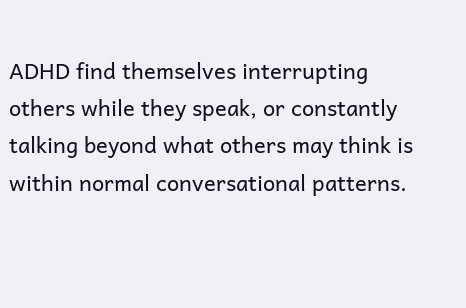ADHD find themselves interrupting others while they speak, or constantly talking beyond what others may think is within normal conversational patterns.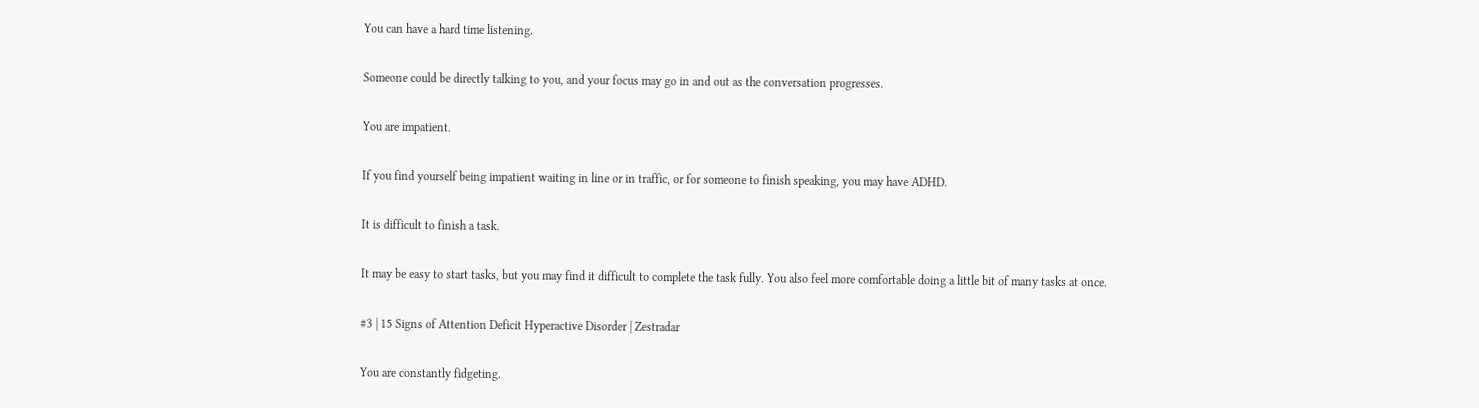You can have a hard time listening.

Someone could be directly talking to you, and your focus may go in and out as the conversation progresses.

You are impatient.

If you find yourself being impatient waiting in line or in traffic, or for someone to finish speaking, you may have ADHD.

It is difficult to finish a task.

It may be easy to start tasks, but you may find it difficult to complete the task fully. You also feel more comfortable doing a little bit of many tasks at once.

#3 | 15 Signs of Attention Deficit Hyperactive Disorder | Zestradar

You are constantly fidgeting.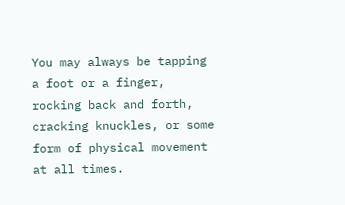You may always be tapping a foot or a finger, rocking back and forth, cracking knuckles, or some form of physical movement at all times.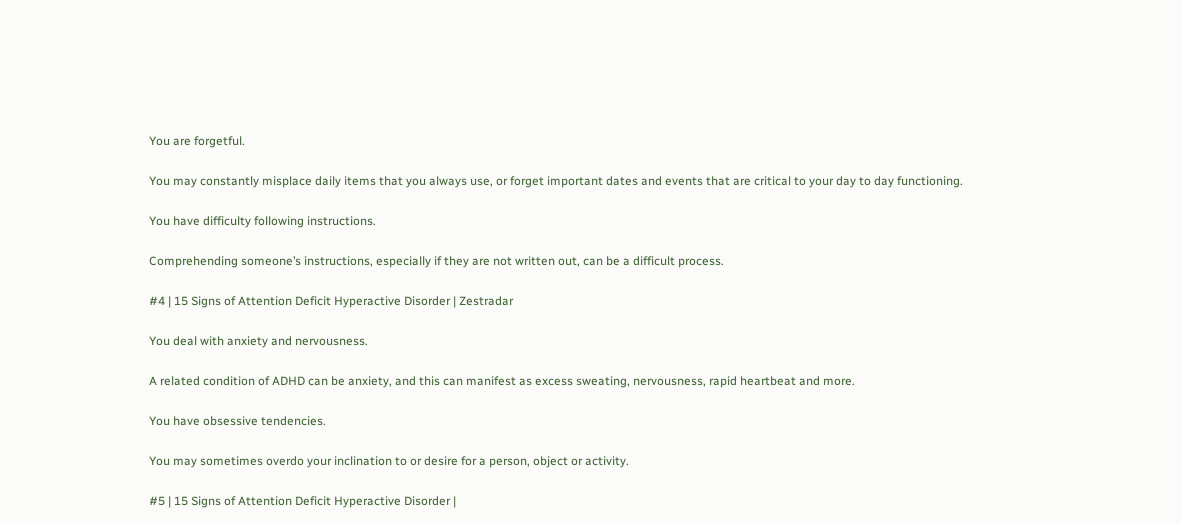You are forgetful.

You may constantly misplace daily items that you always use, or forget important dates and events that are critical to your day to day functioning.

You have difficulty following instructions.

Comprehending someone’s instructions, especially if they are not written out, can be a difficult process.

#4 | 15 Signs of Attention Deficit Hyperactive Disorder | Zestradar

You deal with anxiety and nervousness.

A related condition of ADHD can be anxiety, and this can manifest as excess sweating, nervousness, rapid heartbeat and more.

You have obsessive tendencies.

You may sometimes overdo your inclination to or desire for a person, object or activity.

#5 | 15 Signs of Attention Deficit Hyperactive Disorder |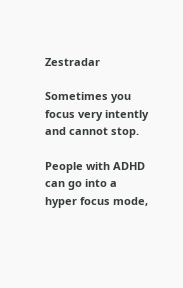Zestradar

Sometimes you focus very intently and cannot stop.

People with ADHD can go into a hyper focus mode,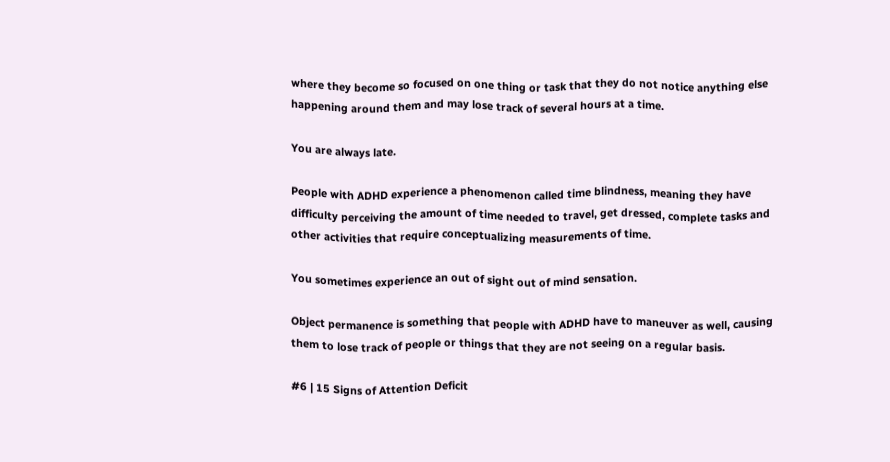where they become so focused on one thing or task that they do not notice anything else happening around them and may lose track of several hours at a time.

You are always late.

People with ADHD experience a phenomenon called time blindness, meaning they have difficulty perceiving the amount of time needed to travel, get dressed, complete tasks and other activities that require conceptualizing measurements of time.

You sometimes experience an out of sight out of mind sensation.

Object permanence is something that people with ADHD have to maneuver as well, causing them to lose track of people or things that they are not seeing on a regular basis.

#6 | 15 Signs of Attention Deficit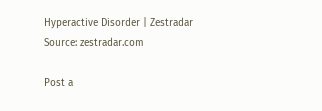Hyperactive Disorder | Zestradar
Source: zestradar.com

Post a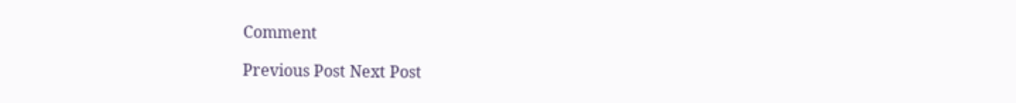Comment

Previous Post Next Post